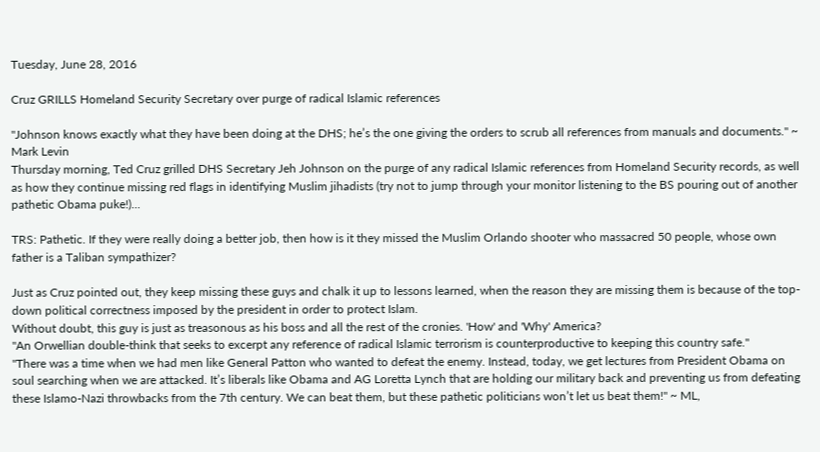Tuesday, June 28, 2016

Cruz GRILLS Homeland Security Secretary over purge of radical Islamic references

"Johnson knows exactly what they have been doing at the DHS; he’s the one giving the orders to scrub all references from manuals and documents." ~ Mark Levin
Thursday morning, Ted Cruz grilled DHS Secretary Jeh Johnson on the purge of any radical Islamic references from Homeland Security records, as well as how they continue missing red flags in identifying Muslim jihadists (try not to jump through your monitor listening to the BS pouring out of another pathetic Obama puke!)...

TRS: Pathetic. If they were really doing a better job, then how is it they missed the Muslim Orlando shooter who massacred 50 people, whose own father is a Taliban sympathizer?

Just as Cruz pointed out, they keep missing these guys and chalk it up to lessons learned, when the reason they are missing them is because of the top-down political correctness imposed by the president in order to protect Islam.
Without doubt, this guy is just as treasonous as his boss and all the rest of the cronies. 'How' and 'Why' America?
"An Orwellian double-think that seeks to excerpt any reference of radical Islamic terrorism is counterproductive to keeping this country safe."
"There was a time when we had men like General Patton who wanted to defeat the enemy. Instead, today, we get lectures from President Obama on soul searching when we are attacked. It’s liberals like Obama and AG Loretta Lynch that are holding our military back and preventing us from defeating these Islamo-Nazi throwbacks from the 7th century. We can beat them, but these pathetic politicians won’t let us beat them!" ~ ML,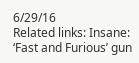6/29/16
Related links: Insane: ‘Fast and Furious’ gun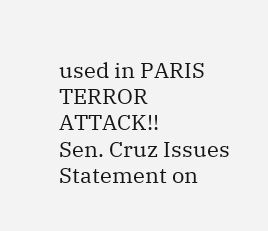used in PARIS TERROR ATTACK!!
Sen. Cruz Issues Statement on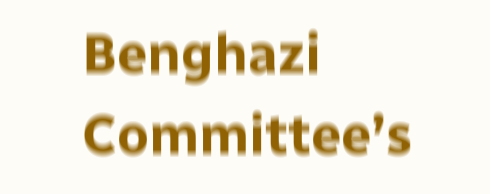Benghazi Committee’s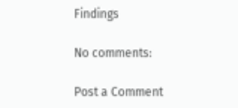Findings

No comments:

Post a Comment